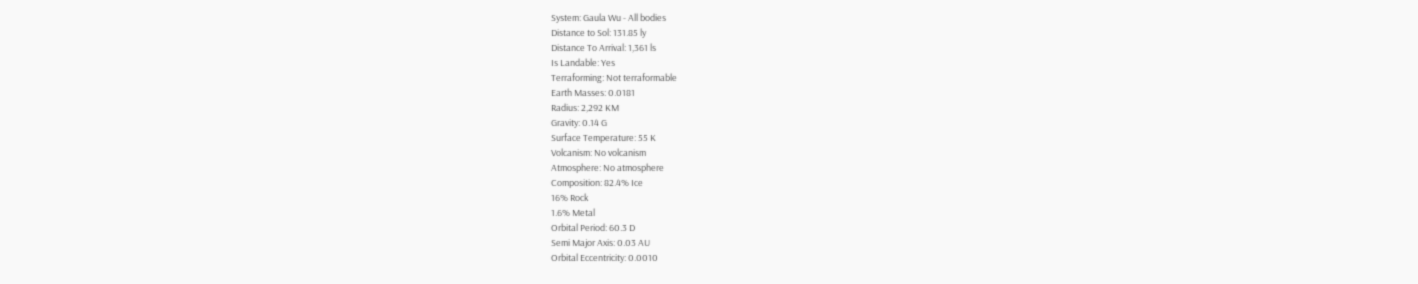System: Gaula Wu - All bodies
Distance to Sol: 131.85 ly
Distance To Arrival: 1,361 ls
Is Landable: Yes
Terraforming: Not terraformable
Earth Masses: 0.0181
Radius: 2,292 KM
Gravity: 0.14 G
Surface Temperature: 55 K
Volcanism: No volcanism
Atmosphere: No atmosphere
Composition: 82.4% Ice
16% Rock
1.6% Metal
Orbital Period: 60.3 D
Semi Major Axis: 0.03 AU
Orbital Eccentricity: 0.0010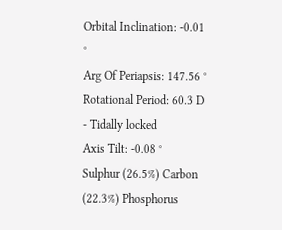Orbital Inclination: -0.01 °
Arg Of Periapsis: 147.56 °
Rotational Period: 60.3 D - Tidally locked
Axis Tilt: -0.08 °
Sulphur (26.5%) Carbon (22.3%) Phosphorus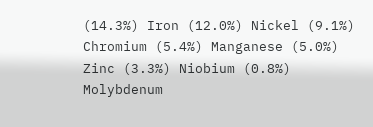(14.3%) Iron (12.0%) Nickel (9.1%) Chromium (5.4%) Manganese (5.0%) Zinc (3.3%) Niobium (0.8%) Molybdenum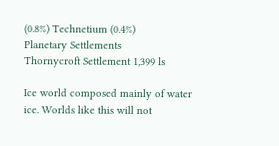(0.8%) Technetium (0.4%)
Planetary Settlements
Thornycroft Settlement 1,399 ls

Ice world composed mainly of water ice. Worlds like this will not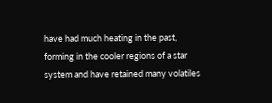have had much heating in the past, forming in the cooler regions of a star system and have retained many volatiles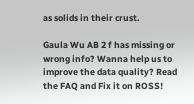as solids in their crust.

Gaula Wu AB 2 f has missing or wrong info? Wanna help us to improve the data quality? Read the FAQ and Fix it on ROSS!